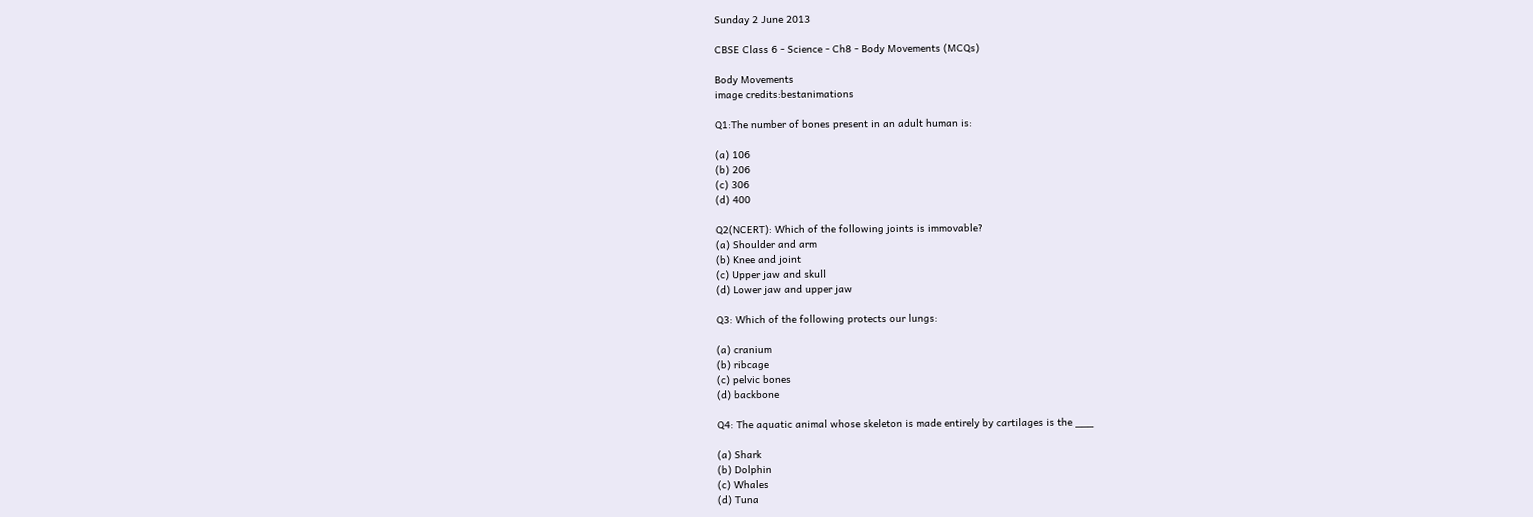Sunday 2 June 2013

CBSE Class 6 - Science - Ch8 - Body Movements (MCQs)

Body Movements
image credits:bestanimations

Q1:The number of bones present in an adult human is:

(a) 106
(b) 206
(c) 306
(d) 400

Q2(NCERT): Which of the following joints is immovable?
(a) Shoulder and arm
(b) Knee and joint
(c) Upper jaw and skull
(d) Lower jaw and upper jaw

Q3: Which of the following protects our lungs:

(a) cranium
(b) ribcage
(c) pelvic bones
(d) backbone

Q4: The aquatic animal whose skeleton is made entirely by cartilages is the ___

(a) Shark
(b) Dolphin
(c) Whales
(d) Tuna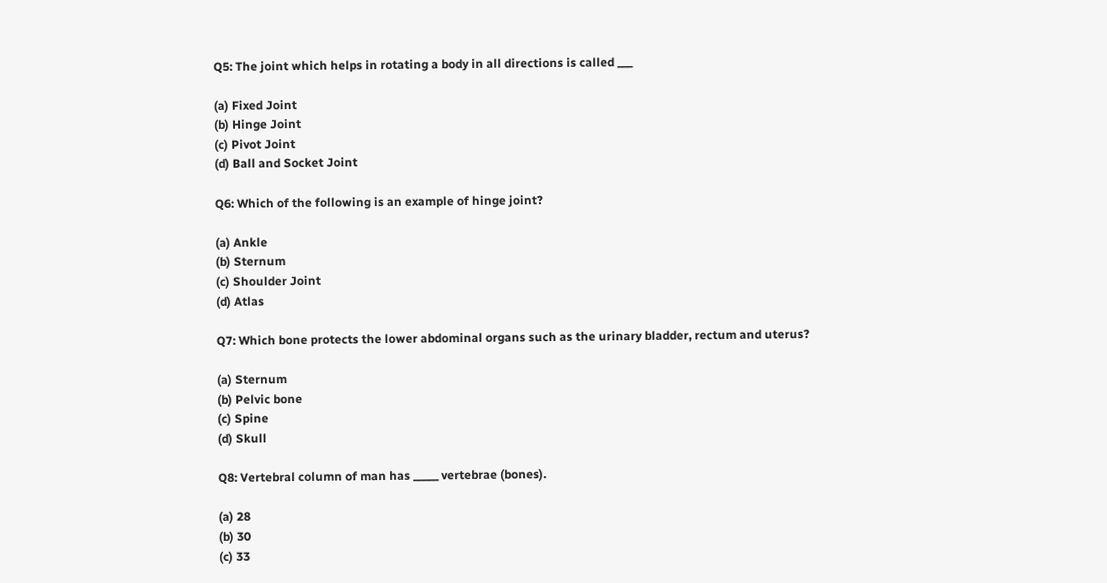Q5: The joint which helps in rotating a body in all directions is called ___

(a) Fixed Joint
(b) Hinge Joint
(c) Pivot Joint
(d) Ball and Socket Joint

Q6: Which of the following is an example of hinge joint?

(a) Ankle
(b) Sternum
(c) Shoulder Joint
(d) Atlas

Q7: Which bone protects the lower abdominal organs such as the urinary bladder, rectum and uterus?

(a) Sternum
(b) Pelvic bone
(c) Spine
(d) Skull

Q8: Vertebral column of man has _____ vertebrae (bones).

(a) 28
(b) 30
(c) 33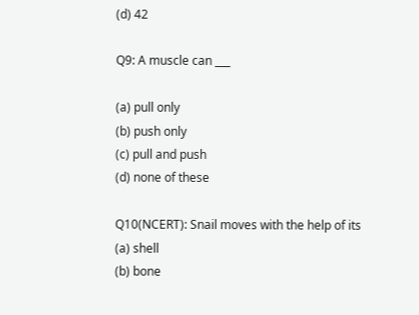(d) 42

Q9: A muscle can ___

(a) pull only
(b) push only
(c) pull and push
(d) none of these

Q10(NCERT): Snail moves with the help of its
(a) shell
(b) bone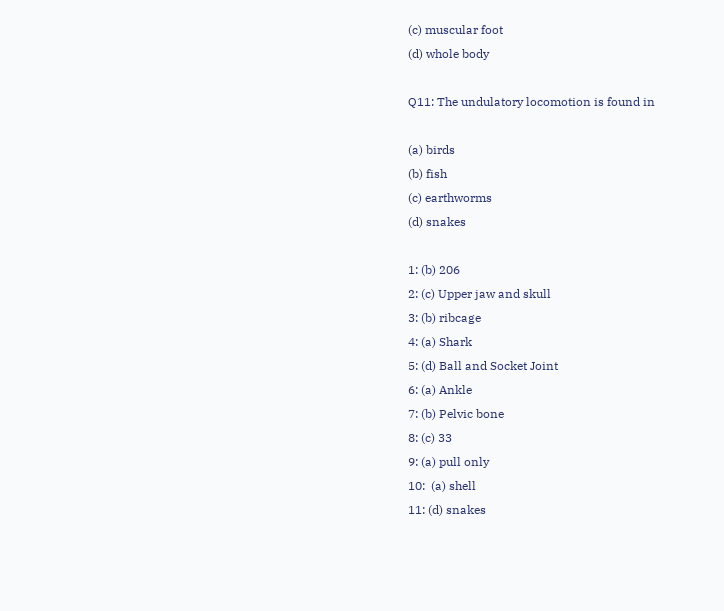(c) muscular foot
(d) whole body

Q11: The undulatory locomotion is found in

(a) birds
(b) fish
(c) earthworms
(d) snakes

1: (b) 206
2: (c) Upper jaw and skull
3: (b) ribcage
4: (a) Shark
5: (d) Ball and Socket Joint
6: (a) Ankle
7: (b) Pelvic bone
8: (c) 33
9: (a) pull only
10:  (a) shell
11: (d) snakes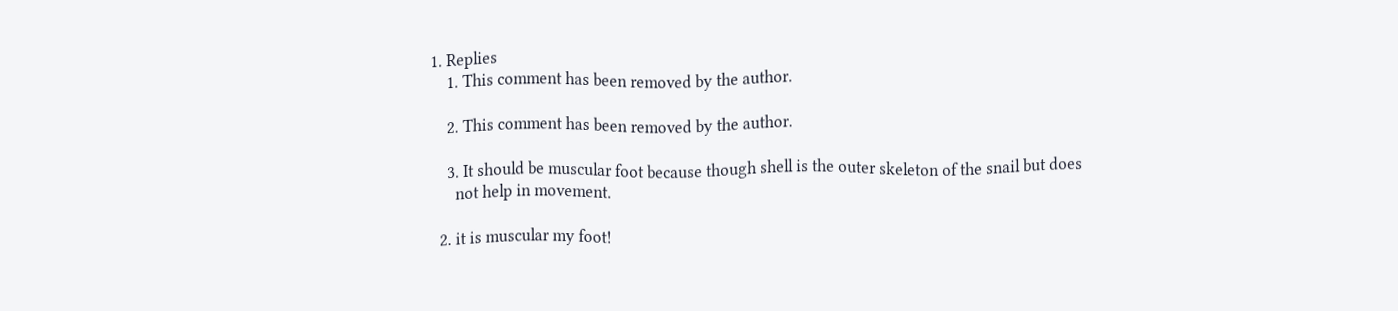1. Replies
    1. This comment has been removed by the author.

    2. This comment has been removed by the author.

    3. It should be muscular foot because though shell is the outer skeleton of the snail but does
      not help in movement.

  2. it is muscular my foot!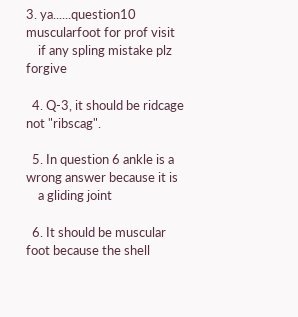3. ya......question10 muscularfoot for prof visit
    if any spling mistake plz forgive

  4. Q-3, it should be ridcage not "ribscag".

  5. In question 6 ankle is a wrong answer because it is
    a gliding joint

  6. It should be muscular foot because the shell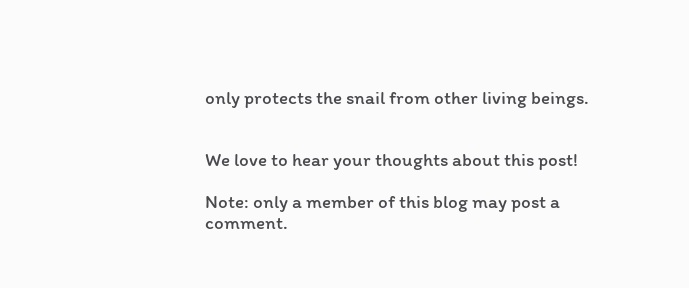only protects the snail from other living beings.


We love to hear your thoughts about this post!

Note: only a member of this blog may post a comment.